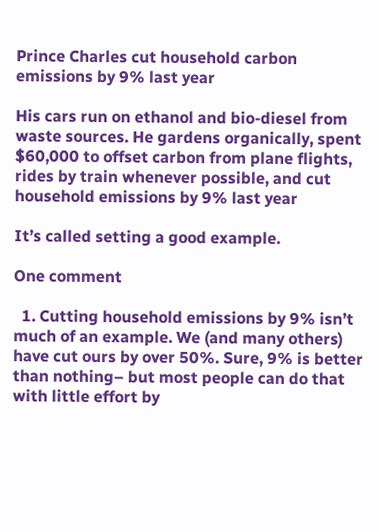Prince Charles cut household carbon emissions by 9% last year

His cars run on ethanol and bio-diesel from waste sources. He gardens organically, spent $60,000 to offset carbon from plane flights, rides by train whenever possible, and cut household emissions by 9% last year

It’s called setting a good example.

One comment

  1. Cutting household emissions by 9% isn’t much of an example. We (and many others) have cut ours by over 50%. Sure, 9% is better than nothing– but most people can do that with little effort by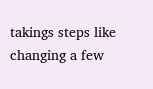takings steps like changing a few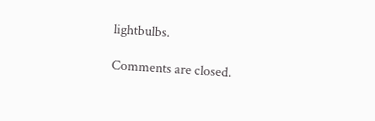lightbulbs.

Comments are closed.